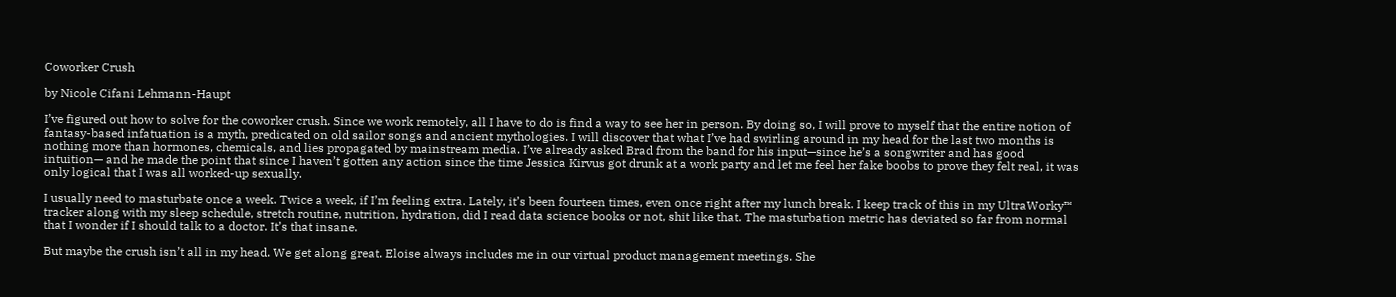Coworker Crush

by Nicole Cifani Lehmann-Haupt

I’ve figured out how to solve for the coworker crush. Since we work remotely, all I have to do is find a way to see her in person. By doing so, I will prove to myself that the entire notion of fantasy-based infatuation is a myth, predicated on old sailor songs and ancient mythologies. I will discover that what I’ve had swirling around in my head for the last two months is nothing more than hormones, chemicals, and lies propagated by mainstream media. I’ve already asked Brad from the band for his input—since he’s a songwriter and has good intuition— and he made the point that since I haven’t gotten any action since the time Jessica Kirvus got drunk at a work party and let me feel her fake boobs to prove they felt real, it was only logical that I was all worked-up sexually.

I usually need to masturbate once a week. Twice a week, if I’m feeling extra. Lately, it’s been fourteen times, even once right after my lunch break. I keep track of this in my UltraWorky™ tracker along with my sleep schedule, stretch routine, nutrition, hydration, did I read data science books or not, shit like that. The masturbation metric has deviated so far from normal that I wonder if I should talk to a doctor. It’s that insane.

But maybe the crush isn’t all in my head. We get along great. Eloise always includes me in our virtual product management meetings. She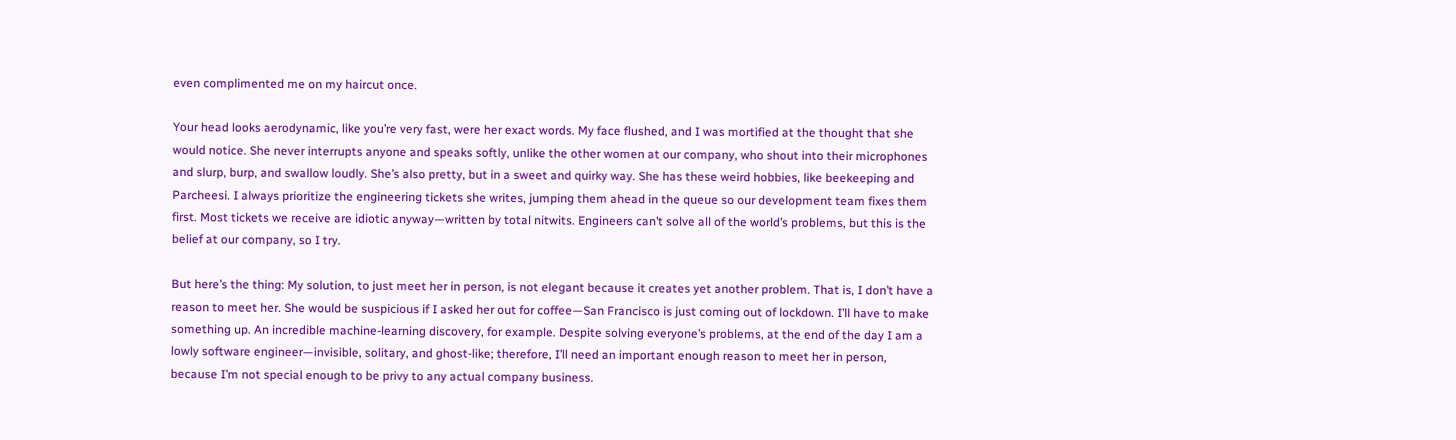even complimented me on my haircut once.

Your head looks aerodynamic, like you’re very fast, were her exact words. My face flushed, and I was mortified at the thought that she would notice. She never interrupts anyone and speaks softly, unlike the other women at our company, who shout into their microphones and slurp, burp, and swallow loudly. She’s also pretty, but in a sweet and quirky way. She has these weird hobbies, like beekeeping and Parcheesi. I always prioritize the engineering tickets she writes, jumping them ahead in the queue so our development team fixes them first. Most tickets we receive are idiotic anyway—written by total nitwits. Engineers can’t solve all of the world’s problems, but this is the belief at our company, so I try.

But here’s the thing: My solution, to just meet her in person, is not elegant because it creates yet another problem. That is, I don’t have a reason to meet her. She would be suspicious if I asked her out for coffee—San Francisco is just coming out of lockdown. I’ll have to make something up. An incredible machine-learning discovery, for example. Despite solving everyone’s problems, at the end of the day I am a lowly software engineer—invisible, solitary, and ghost-like; therefore, I’ll need an important enough reason to meet her in person, because I’m not special enough to be privy to any actual company business.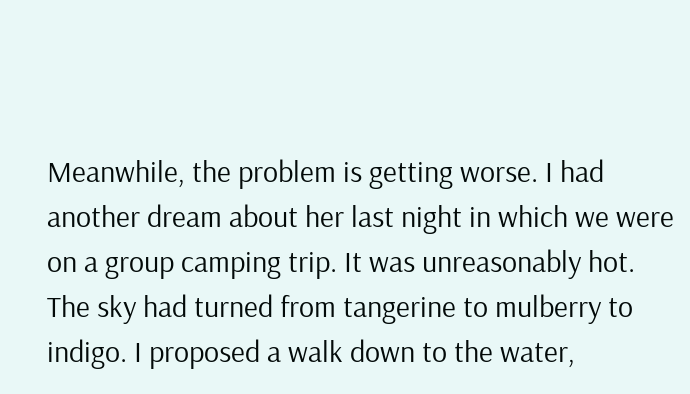Meanwhile, the problem is getting worse. I had another dream about her last night in which we were on a group camping trip. It was unreasonably hot. The sky had turned from tangerine to mulberry to indigo. I proposed a walk down to the water,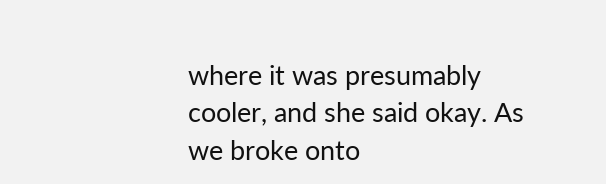where it was presumably cooler, and she said okay. As we broke onto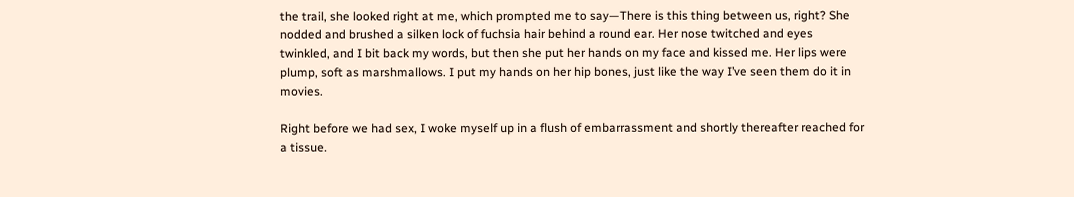the trail, she looked right at me, which prompted me to say—There is this thing between us, right? She nodded and brushed a silken lock of fuchsia hair behind a round ear. Her nose twitched and eyes twinkled, and I bit back my words, but then she put her hands on my face and kissed me. Her lips were plump, soft as marshmallows. I put my hands on her hip bones, just like the way I’ve seen them do it in movies.

Right before we had sex, I woke myself up in a flush of embarrassment and shortly thereafter reached for a tissue.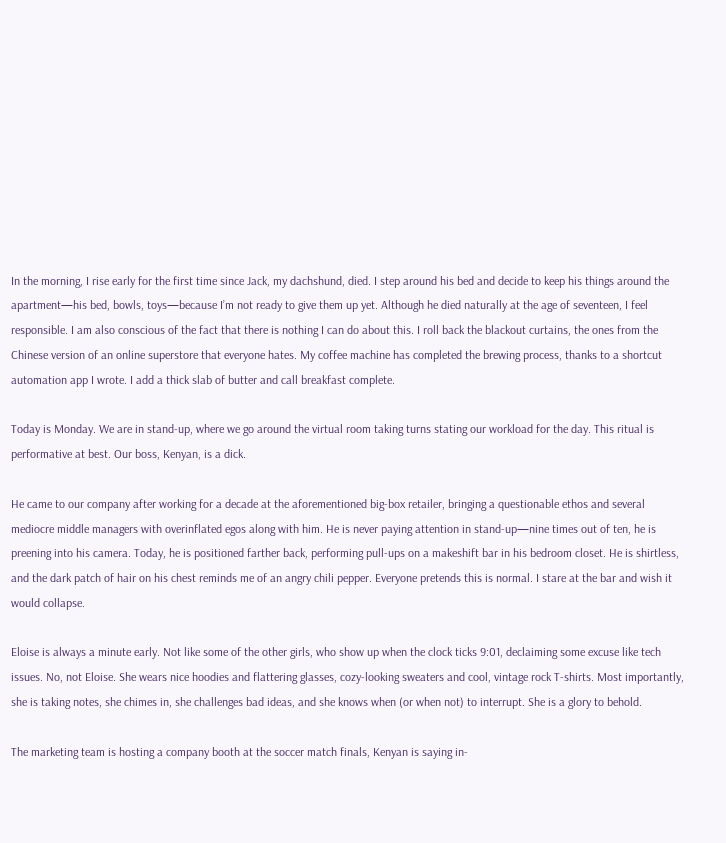In the morning, I rise early for the first time since Jack, my dachshund, died. I step around his bed and decide to keep his things around the apartment—his bed, bowls, toys—because I’m not ready to give them up yet. Although he died naturally at the age of seventeen, I feel responsible. I am also conscious of the fact that there is nothing I can do about this. I roll back the blackout curtains, the ones from the Chinese version of an online superstore that everyone hates. My coffee machine has completed the brewing process, thanks to a shortcut automation app I wrote. I add a thick slab of butter and call breakfast complete.

Today is Monday. We are in stand-up, where we go around the virtual room taking turns stating our workload for the day. This ritual is performative at best. Our boss, Kenyan, is a dick.

He came to our company after working for a decade at the aforementioned big-box retailer, bringing a questionable ethos and several mediocre middle managers with overinflated egos along with him. He is never paying attention in stand-up—nine times out of ten, he is preening into his camera. Today, he is positioned farther back, performing pull-ups on a makeshift bar in his bedroom closet. He is shirtless, and the dark patch of hair on his chest reminds me of an angry chili pepper. Everyone pretends this is normal. I stare at the bar and wish it would collapse.

Eloise is always a minute early. Not like some of the other girls, who show up when the clock ticks 9:01, declaiming some excuse like tech issues. No, not Eloise. She wears nice hoodies and flattering glasses, cozy-looking sweaters and cool, vintage rock T-shirts. Most importantly, she is taking notes, she chimes in, she challenges bad ideas, and she knows when (or when not) to interrupt. She is a glory to behold.

The marketing team is hosting a company booth at the soccer match finals, Kenyan is saying in-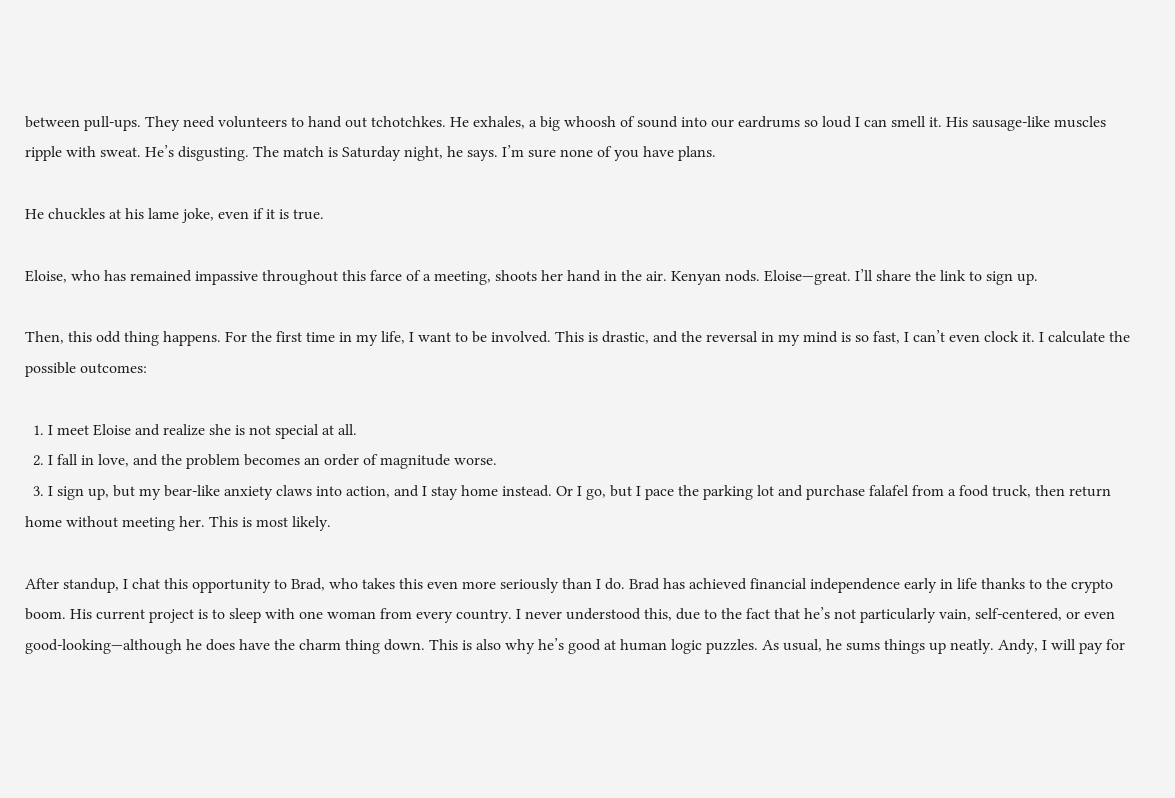between pull-ups. They need volunteers to hand out tchotchkes. He exhales, a big whoosh of sound into our eardrums so loud I can smell it. His sausage-like muscles ripple with sweat. He’s disgusting. The match is Saturday night, he says. I’m sure none of you have plans.

He chuckles at his lame joke, even if it is true.

Eloise, who has remained impassive throughout this farce of a meeting, shoots her hand in the air. Kenyan nods. Eloise—great. I’ll share the link to sign up.

Then, this odd thing happens. For the first time in my life, I want to be involved. This is drastic, and the reversal in my mind is so fast, I can’t even clock it. I calculate the possible outcomes:

  1. I meet Eloise and realize she is not special at all.
  2. I fall in love, and the problem becomes an order of magnitude worse.
  3. I sign up, but my bear-like anxiety claws into action, and I stay home instead. Or I go, but I pace the parking lot and purchase falafel from a food truck, then return home without meeting her. This is most likely.

After standup, I chat this opportunity to Brad, who takes this even more seriously than I do. Brad has achieved financial independence early in life thanks to the crypto boom. His current project is to sleep with one woman from every country. I never understood this, due to the fact that he’s not particularly vain, self-centered, or even good-looking—although he does have the charm thing down. This is also why he’s good at human logic puzzles. As usual, he sums things up neatly. Andy, I will pay for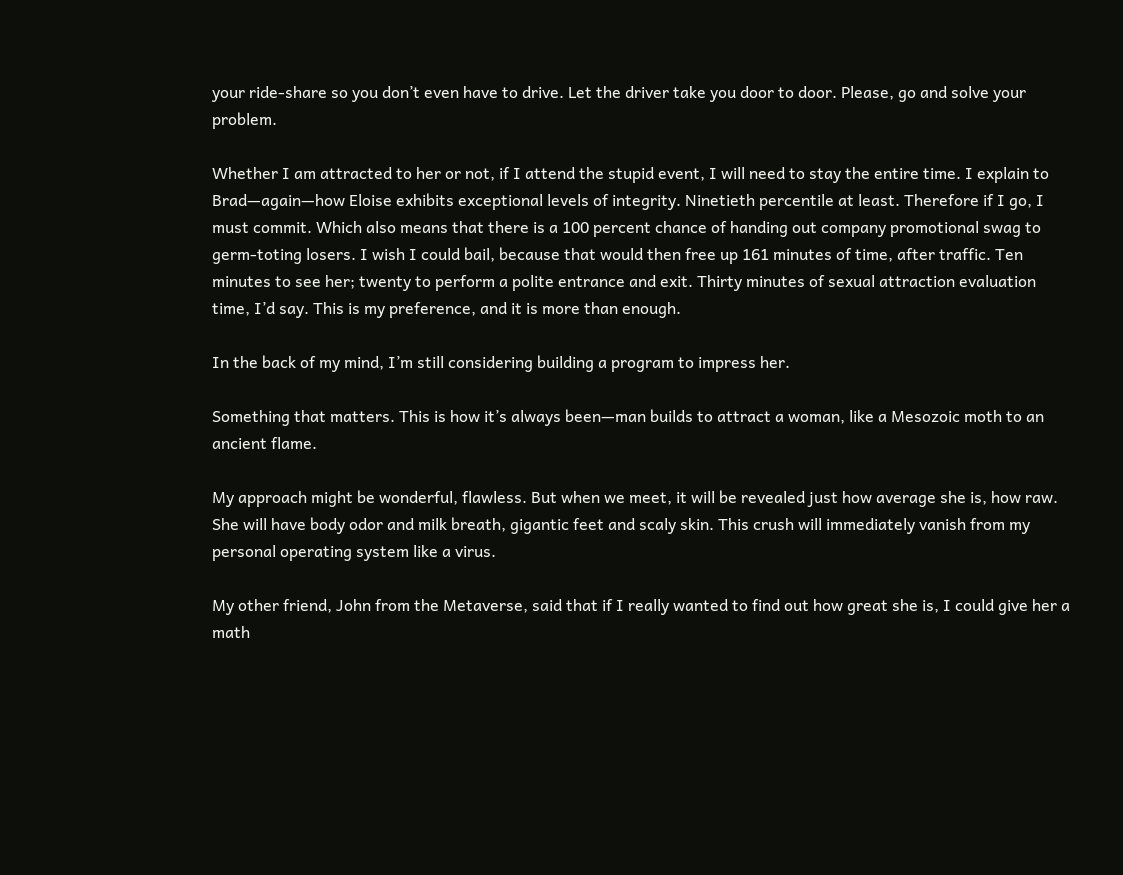your ride-share so you don’t even have to drive. Let the driver take you door to door. Please, go and solve your problem.

Whether I am attracted to her or not, if I attend the stupid event, I will need to stay the entire time. I explain to Brad—again—how Eloise exhibits exceptional levels of integrity. Ninetieth percentile at least. Therefore if I go, I must commit. Which also means that there is a 100 percent chance of handing out company promotional swag to germ-toting losers. I wish I could bail, because that would then free up 161 minutes of time, after traffic. Ten minutes to see her; twenty to perform a polite entrance and exit. Thirty minutes of sexual attraction evaluation time, I’d say. This is my preference, and it is more than enough.

In the back of my mind, I’m still considering building a program to impress her.

Something that matters. This is how it’s always been—man builds to attract a woman, like a Mesozoic moth to an ancient flame.

My approach might be wonderful, flawless. But when we meet, it will be revealed just how average she is, how raw. She will have body odor and milk breath, gigantic feet and scaly skin. This crush will immediately vanish from my personal operating system like a virus.

My other friend, John from the Metaverse, said that if I really wanted to find out how great she is, I could give her a math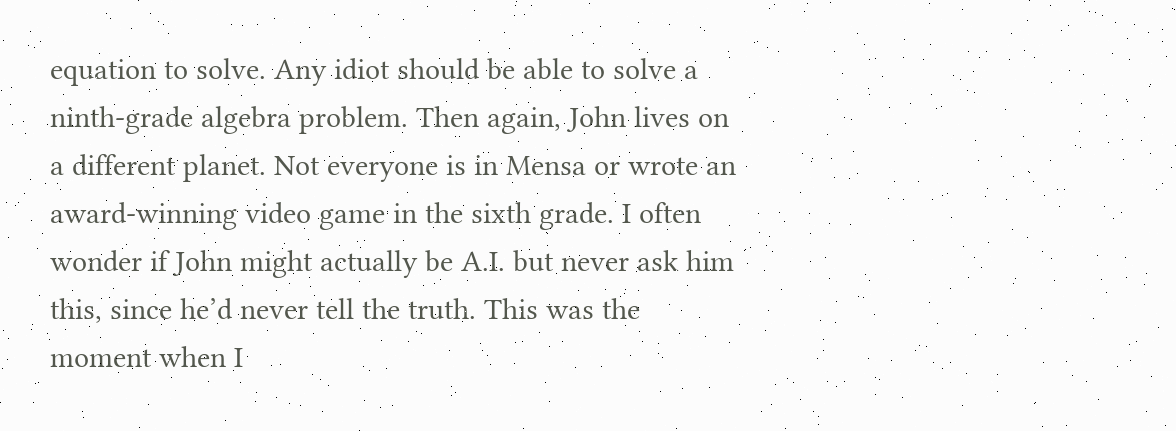equation to solve. Any idiot should be able to solve a ninth-grade algebra problem. Then again, John lives on a different planet. Not everyone is in Mensa or wrote an award-winning video game in the sixth grade. I often wonder if John might actually be A.I. but never ask him this, since he’d never tell the truth. This was the moment when I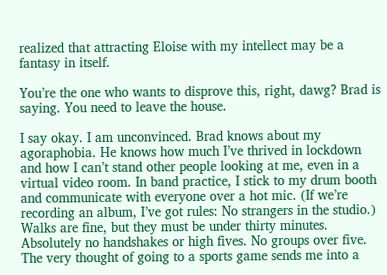realized that attracting Eloise with my intellect may be a fantasy in itself.

You’re the one who wants to disprove this, right, dawg? Brad is saying. You need to leave the house.

I say okay. I am unconvinced. Brad knows about my agoraphobia. He knows how much I’ve thrived in lockdown and how I can’t stand other people looking at me, even in a virtual video room. In band practice, I stick to my drum booth and communicate with everyone over a hot mic. (If we’re recording an album, I’ve got rules: No strangers in the studio.) Walks are fine, but they must be under thirty minutes. Absolutely no handshakes or high fives. No groups over five. The very thought of going to a sports game sends me into a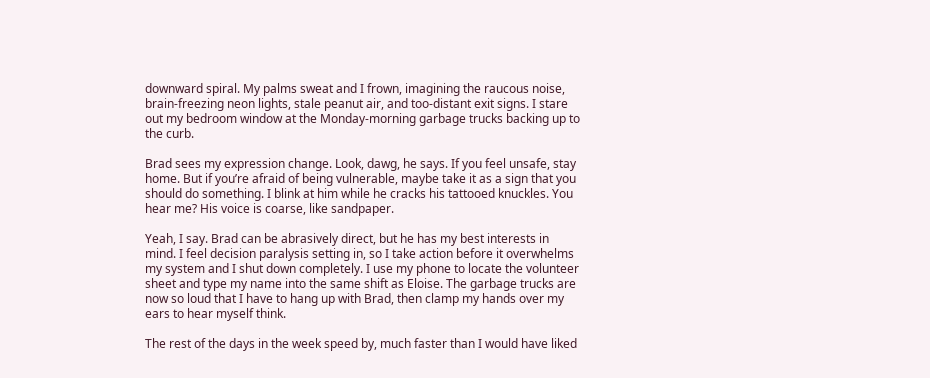downward spiral. My palms sweat and I frown, imagining the raucous noise, brain-freezing neon lights, stale peanut air, and too-distant exit signs. I stare out my bedroom window at the Monday-morning garbage trucks backing up to the curb.

Brad sees my expression change. Look, dawg, he says. If you feel unsafe, stay home. But if you’re afraid of being vulnerable, maybe take it as a sign that you should do something. I blink at him while he cracks his tattooed knuckles. You hear me? His voice is coarse, like sandpaper.

Yeah, I say. Brad can be abrasively direct, but he has my best interests in mind. I feel decision paralysis setting in, so I take action before it overwhelms my system and I shut down completely. I use my phone to locate the volunteer sheet and type my name into the same shift as Eloise. The garbage trucks are now so loud that I have to hang up with Brad, then clamp my hands over my ears to hear myself think.

The rest of the days in the week speed by, much faster than I would have liked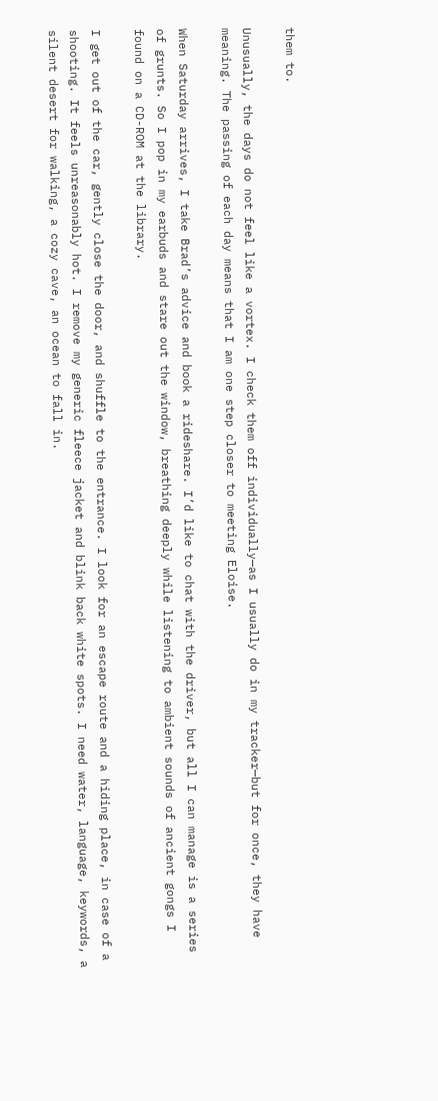them to.

Unusually, the days do not feel like a vortex. I check them off individually—as I usually do in my tracker—but for once, they have meaning. The passing of each day means that I am one step closer to meeting Eloise.

When Saturday arrives, I take Brad’s advice and book a rideshare. I’d like to chat with the driver, but all I can manage is a series of grunts. So I pop in my earbuds and stare out the window, breathing deeply while listening to ambient sounds of ancient gongs I found on a CD-ROM at the library.

I get out of the car, gently close the door, and shuffle to the entrance. I look for an escape route and a hiding place, in case of a shooting. It feels unreasonably hot. I remove my generic fleece jacket and blink back white spots. I need water, language, keywords, a silent desert for walking, a cozy cave, an ocean to fall in.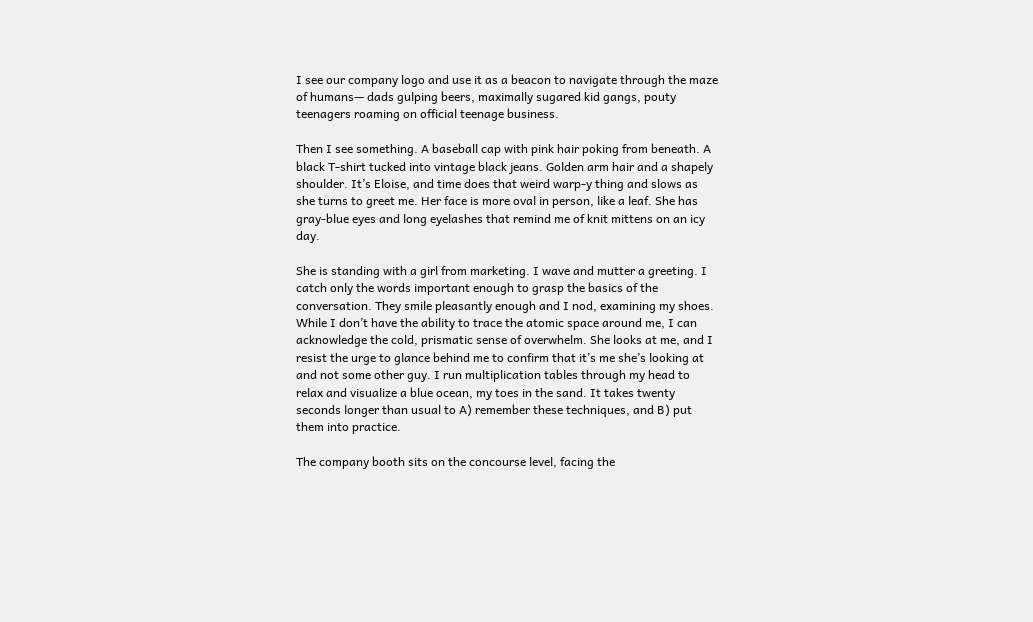I see our company logo and use it as a beacon to navigate through the maze of humans— dads gulping beers, maximally sugared kid gangs, pouty teenagers roaming on official teenage business.

Then I see something. A baseball cap with pink hair poking from beneath. A black T-shirt tucked into vintage black jeans. Golden arm hair and a shapely shoulder. It’s Eloise, and time does that weird warp-y thing and slows as she turns to greet me. Her face is more oval in person, like a leaf. She has gray-blue eyes and long eyelashes that remind me of knit mittens on an icy day.

She is standing with a girl from marketing. I wave and mutter a greeting. I catch only the words important enough to grasp the basics of the conversation. They smile pleasantly enough and I nod, examining my shoes. While I don’t have the ability to trace the atomic space around me, I can acknowledge the cold, prismatic sense of overwhelm. She looks at me, and I resist the urge to glance behind me to confirm that it’s me she’s looking at and not some other guy. I run multiplication tables through my head to relax and visualize a blue ocean, my toes in the sand. It takes twenty seconds longer than usual to A) remember these techniques, and B) put them into practice.

The company booth sits on the concourse level, facing the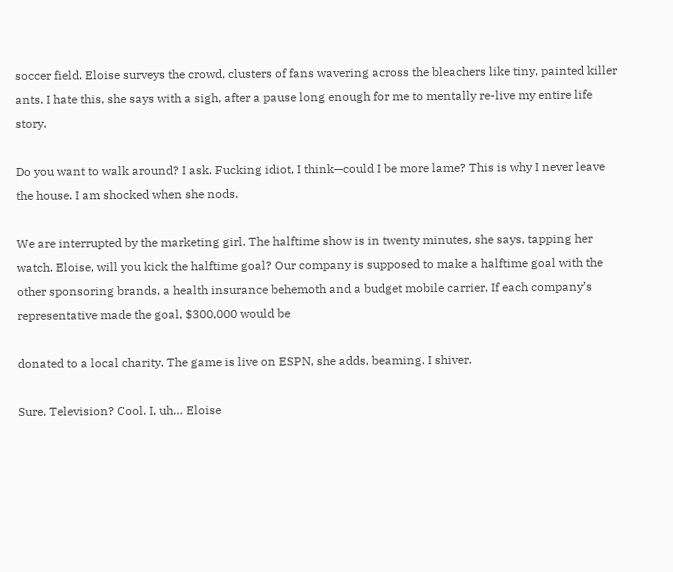soccer field. Eloise surveys the crowd, clusters of fans wavering across the bleachers like tiny, painted killer ants. I hate this, she says with a sigh, after a pause long enough for me to mentally re-live my entire life story.

Do you want to walk around? I ask. Fucking idiot, I think—could I be more lame? This is why I never leave the house. I am shocked when she nods.

We are interrupted by the marketing girl. The halftime show is in twenty minutes, she says, tapping her watch. Eloise, will you kick the halftime goal? Our company is supposed to make a halftime goal with the other sponsoring brands, a health insurance behemoth and a budget mobile carrier. If each company’s representative made the goal, $300,000 would be

donated to a local charity. The game is live on ESPN, she adds, beaming. I shiver.

Sure. Television? Cool. I, uh… Eloise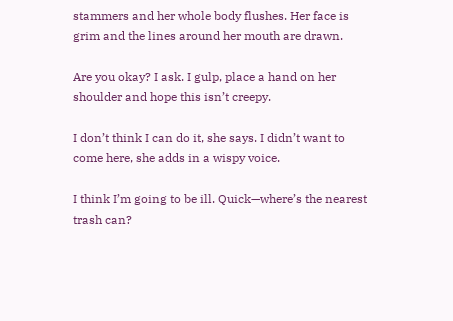stammers and her whole body flushes. Her face is grim and the lines around her mouth are drawn.

Are you okay? I ask. I gulp, place a hand on her shoulder and hope this isn’t creepy.

I don’t think I can do it, she says. I didn’t want to come here, she adds in a wispy voice.

I think I’m going to be ill. Quick—where’s the nearest trash can?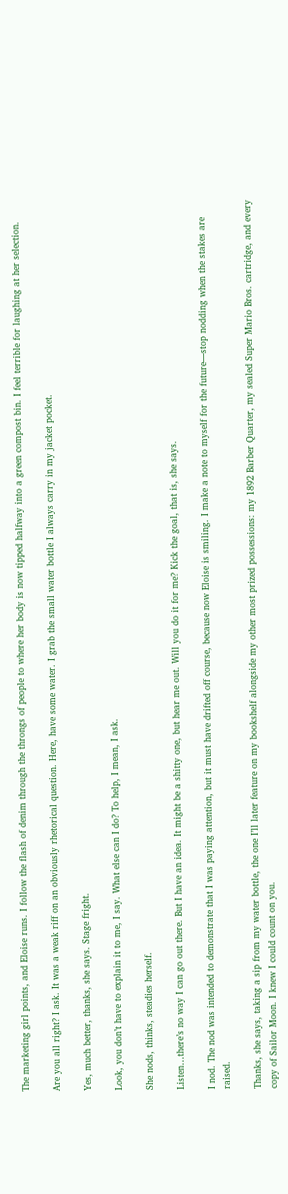The marketing girl points, and Eloise runs. I follow the flash of denim through the throngs of people to where her body is now tipped halfway into a green compost bin. I feel terrible for laughing at her selection.

Are you all right? I ask. It was a weak riff on an obviously rhetorical question. Here, have some water. I grab the small water bottle I always carry in my jacket pocket.

Yes, much better, thanks, she says. Stage fright.

Look, you don’t have to explain it to me, I say. What else can I do? To help, I mean, I ask.

She nods, thinks, steadies herself.

Listen…there’s no way I can go out there. But I have an idea. It might be a shitty one, but hear me out. Will you do it for me? Kick the goal, that is, she says.

I nod. The nod was intended to demonstrate that I was paying attention, but it must have drifted off course, because now Eloise is smiling. I make a note to myself for the future—stop nodding when the stakes are raised.

Thanks, she says, taking a sip from my water bottle, the one I’ll later feature on my bookshelf alongside my other most prized possessions: my 1892 Barber Quarter, my sealed Super Mario Bros. cartridge, and every copy of Sailor Moon. I knew I could count on you.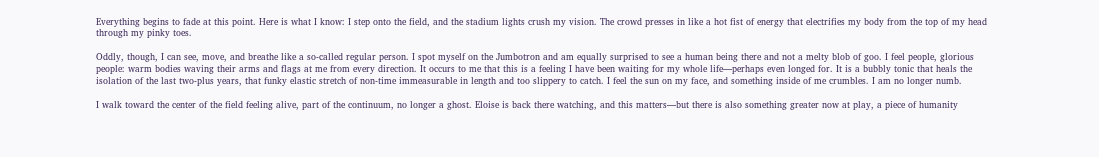Everything begins to fade at this point. Here is what I know: I step onto the field, and the stadium lights crush my vision. The crowd presses in like a hot fist of energy that electrifies my body from the top of my head through my pinky toes.

Oddly, though, I can see, move, and breathe like a so-called regular person. I spot myself on the Jumbotron and am equally surprised to see a human being there and not a melty blob of goo. I feel people, glorious people: warm bodies waving their arms and flags at me from every direction. It occurs to me that this is a feeling I have been waiting for my whole life—perhaps even longed for. It is a bubbly tonic that heals the isolation of the last two-plus years, that funky elastic stretch of non-time immeasurable in length and too slippery to catch. I feel the sun on my face, and something inside of me crumbles. I am no longer numb.

I walk toward the center of the field feeling alive, part of the continuum, no longer a ghost. Eloise is back there watching, and this matters—but there is also something greater now at play, a piece of humanity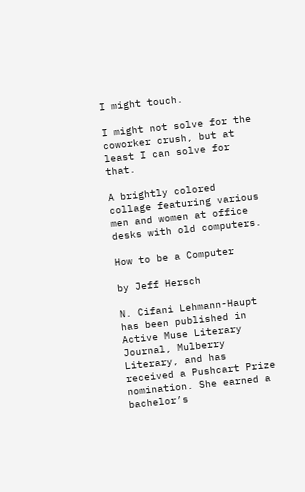I might touch.

I might not solve for the coworker crush, but at least I can solve for that.

A brightly colored collage featuring various men and women at office desks with old computers.

How to be a Computer

by Jeff Hersch

N. Cifani Lehmann-Haupt has been published in Active Muse Literary Journal, Mulberry Literary, and has received a Pushcart Prize nomination. She earned a bachelor’s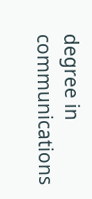degree in communications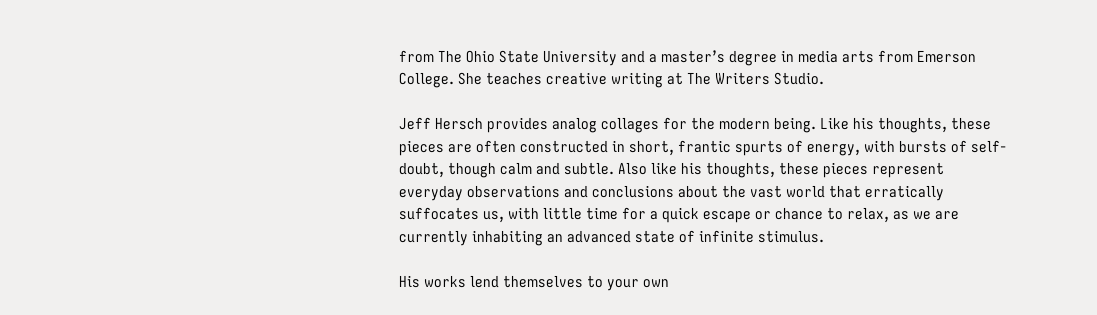from The Ohio State University and a master’s degree in media arts from Emerson College. She teaches creative writing at The Writers Studio.

Jeff Hersch provides analog collages for the modern being. Like his thoughts, these pieces are often constructed in short, frantic spurts of energy, with bursts of self-doubt, though calm and subtle. Also like his thoughts, these pieces represent everyday observations and conclusions about the vast world that erratically suffocates us, with little time for a quick escape or chance to relax, as we are currently inhabiting an advanced state of infinite stimulus.

His works lend themselves to your own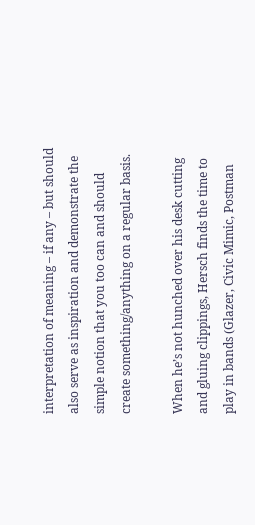interpretation of meaning – if any – but should also serve as inspiration and demonstrate the simple notion that you too can and should create something/anything on a regular basis.

When he’s not hunched over his desk cutting and gluing clippings, Hersch finds the time to play in bands (Glazer, Civic Mimic, Postman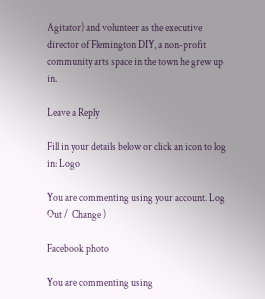Agitator) and volunteer as the executive director of Flemington DIY, a non-profit community arts space in the town he grew up in.

Leave a Reply

Fill in your details below or click an icon to log in: Logo

You are commenting using your account. Log Out /  Change )

Facebook photo

You are commenting using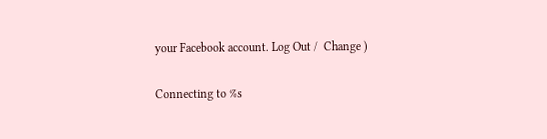your Facebook account. Log Out /  Change )

Connecting to %s